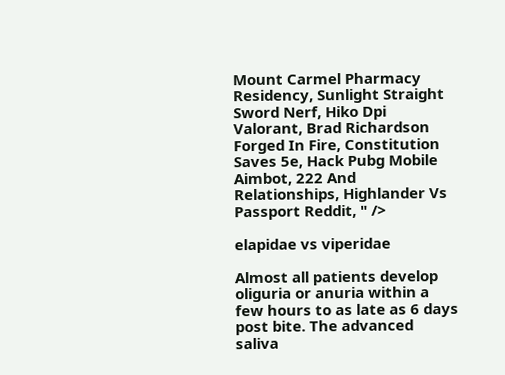Mount Carmel Pharmacy Residency, Sunlight Straight Sword Nerf, Hiko Dpi Valorant, Brad Richardson Forged In Fire, Constitution Saves 5e, Hack Pubg Mobile Aimbot, 222 And Relationships, Highlander Vs Passport Reddit, " />

elapidae vs viperidae

Almost all patients develop oliguria or anuria within a few hours to as late as 6 days post bite. The advanced saliva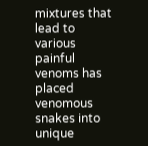mixtures that lead to various painful venoms has placed venomous snakes into unique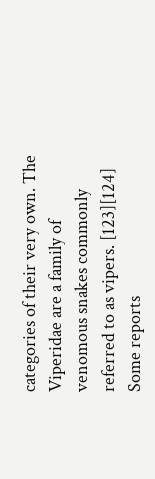categories of their very own. The Viperidae are a family of venomous snakes commonly referred to as vipers. [123][124] Some reports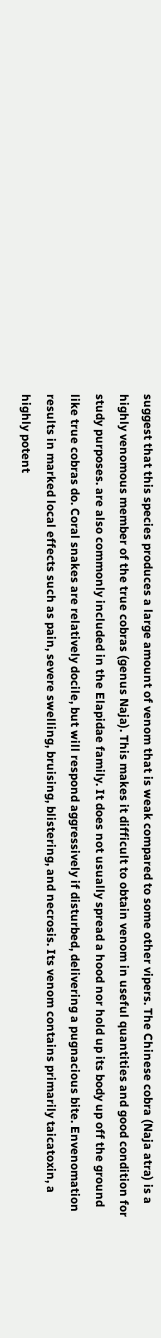suggest that this species produces a large amount of venom that is weak compared to some other vipers. The Chinese cobra (Naja atra) is a highly venomous member of the true cobras (genus Naja). This makes it difficult to obtain venom in useful quantities and good condition for study purposes. are also commonly included in the Elapidae family. It does not usually spread a hood nor hold up its body up off the ground like true cobras do. Coral snakes are relatively docile, but will respond aggressively if disturbed, delivering a pugnacious bite. Envenomation results in marked local effects such as pain, severe swelling, bruising, blistering, and necrosis. Its venom contains primarily taicatoxin, a highly potent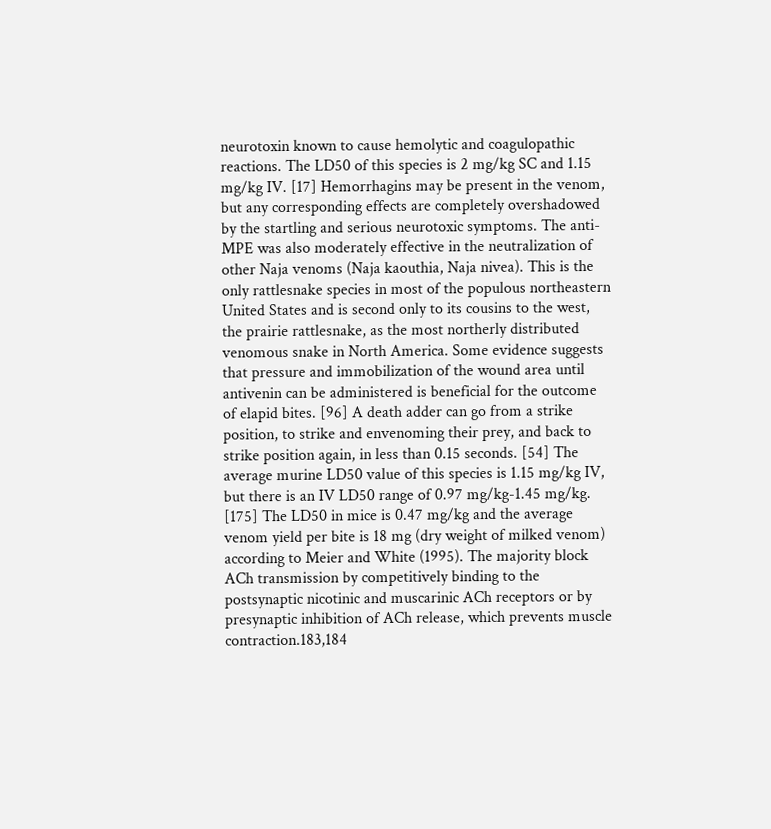neurotoxin known to cause hemolytic and coagulopathic reactions. The LD50 of this species is 2 mg/kg SC and 1.15 mg/kg IV. [17] Hemorrhagins may be present in the venom, but any corresponding effects are completely overshadowed by the startling and serious neurotoxic symptoms. The anti-MPE was also moderately effective in the neutralization of other Naja venoms (Naja kaouthia, Naja nivea). This is the only rattlesnake species in most of the populous northeastern United States and is second only to its cousins to the west, the prairie rattlesnake, as the most northerly distributed venomous snake in North America. Some evidence suggests that pressure and immobilization of the wound area until antivenin can be administered is beneficial for the outcome of elapid bites. [96] A death adder can go from a strike position, to strike and envenoming their prey, and back to strike position again, in less than 0.15 seconds. [54] The average murine LD50 value of this species is 1.15 mg/kg IV, but there is an IV LD50 range of 0.97 mg/kg-1.45 mg/kg. [175] The LD50 in mice is 0.47 mg/kg and the average venom yield per bite is 18 mg (dry weight of milked venom) according to Meier and White (1995). The majority block ACh transmission by competitively binding to the postsynaptic nicotinic and muscarinic ACh receptors or by presynaptic inhibition of ACh release, which prevents muscle contraction.183,184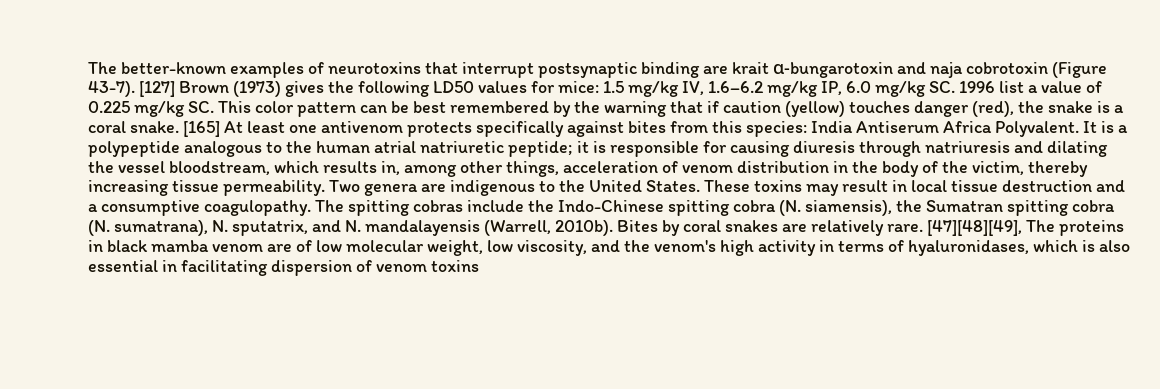The better-known examples of neurotoxins that interrupt postsynaptic binding are krait α-bungarotoxin and naja cobrotoxin (Figure 43-7). [127] Brown (1973) gives the following LD50 values for mice: 1.5 mg/kg IV, 1.6–6.2 mg/kg IP, 6.0 mg/kg SC. 1996 list a value of 0.225 mg/kg SC. This color pattern can be best remembered by the warning that if caution (yellow) touches danger (red), the snake is a coral snake. [165] At least one antivenom protects specifically against bites from this species: India Antiserum Africa Polyvalent. It is a polypeptide analogous to the human atrial natriuretic peptide; it is responsible for causing diuresis through natriuresis and dilating the vessel bloodstream, which results in, among other things, acceleration of venom distribution in the body of the victim, thereby increasing tissue permeability. Two genera are indigenous to the United States. These toxins may result in local tissue destruction and a consumptive coagulopathy. The spitting cobras include the Indo-Chinese spitting cobra (N. siamensis), the Sumatran spitting cobra (N. sumatrana), N. sputatrix, and N. mandalayensis (Warrell, 2010b). Bites by coral snakes are relatively rare. [47][48][49], The proteins in black mamba venom are of low molecular weight, low viscosity, and the venom's high activity in terms of hyaluronidases, which is also essential in facilitating dispersion of venom toxins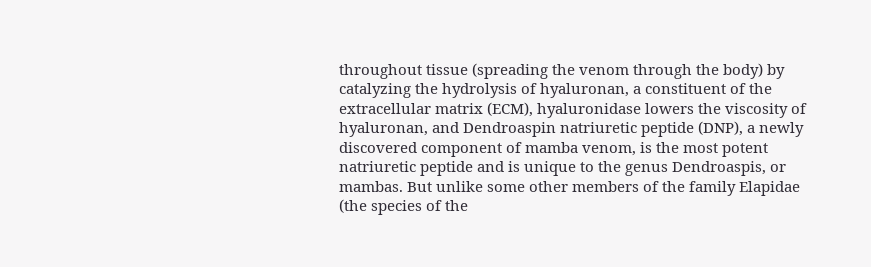throughout tissue (spreading the venom through the body) by catalyzing the hydrolysis of hyaluronan, a constituent of the extracellular matrix (ECM), hyaluronidase lowers the viscosity of hyaluronan, and Dendroaspin natriuretic peptide (DNP), a newly discovered component of mamba venom, is the most potent natriuretic peptide and is unique to the genus Dendroaspis, or mambas. But unlike some other members of the family Elapidae (the species of the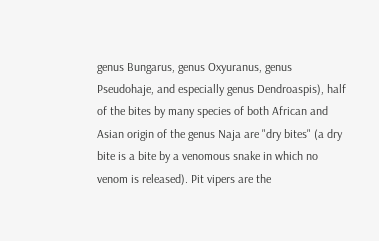genus Bungarus, genus Oxyuranus, genus Pseudohaje, and especially genus Dendroaspis), half of the bites by many species of both African and Asian origin of the genus Naja are "dry bites" (a dry bite is a bite by a venomous snake in which no venom is released). Pit vipers are the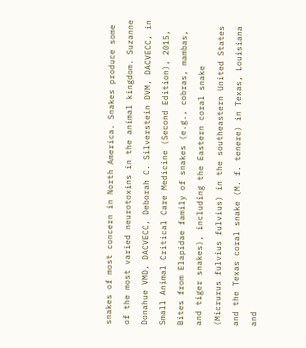snakes of most concern in North America. Snakes produce some of the most varied neurotoxins in the animal kingdom. Suzanne Donahue VMD, DACVECC, Deborah C. Silverstein DVM, DACVECC, in Small Animal Critical Care Medicine (Second Edition), 2015, Bites from Elapidae family of snakes (e.g., cobras, mambas, and tiger snakes), including the Eastern coral snake (Micrurus fulvius fulvius) in the southeastern United States and the Texas coral snake (M. f. tenere) in Texas, Louisiana and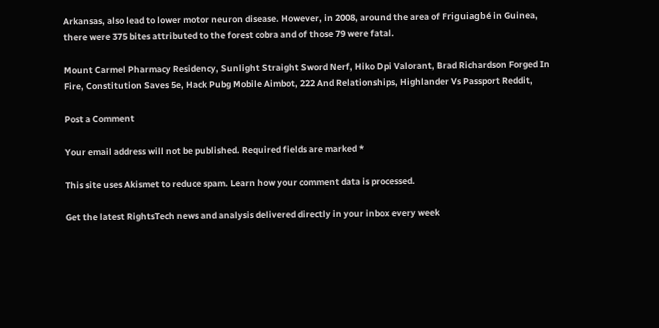Arkansas, also lead to lower motor neuron disease. However, in 2008, around the area of Friguiagbé in Guinea, there were 375 bites attributed to the forest cobra and of those 79 were fatal.

Mount Carmel Pharmacy Residency, Sunlight Straight Sword Nerf, Hiko Dpi Valorant, Brad Richardson Forged In Fire, Constitution Saves 5e, Hack Pubg Mobile Aimbot, 222 And Relationships, Highlander Vs Passport Reddit,

Post a Comment

Your email address will not be published. Required fields are marked *

This site uses Akismet to reduce spam. Learn how your comment data is processed.

Get the latest RightsTech news and analysis delivered directly in your inbox every week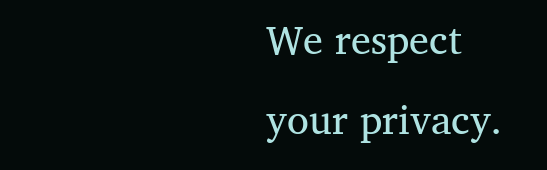We respect your privacy.